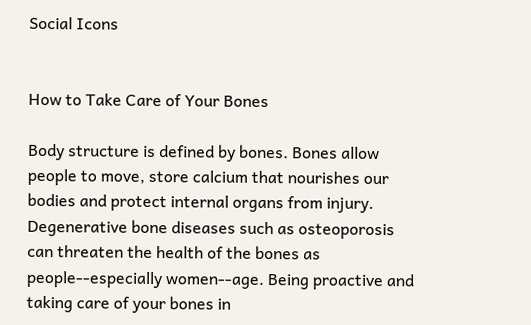Social Icons


How to Take Care of Your Bones

Body structure is defined by bones. Bones allow people to move, store calcium that nourishes our bodies and protect internal organs from injury. Degenerative bone diseases such as osteoporosis can threaten the health of the bones as people--especially women--age. Being proactive and taking care of your bones in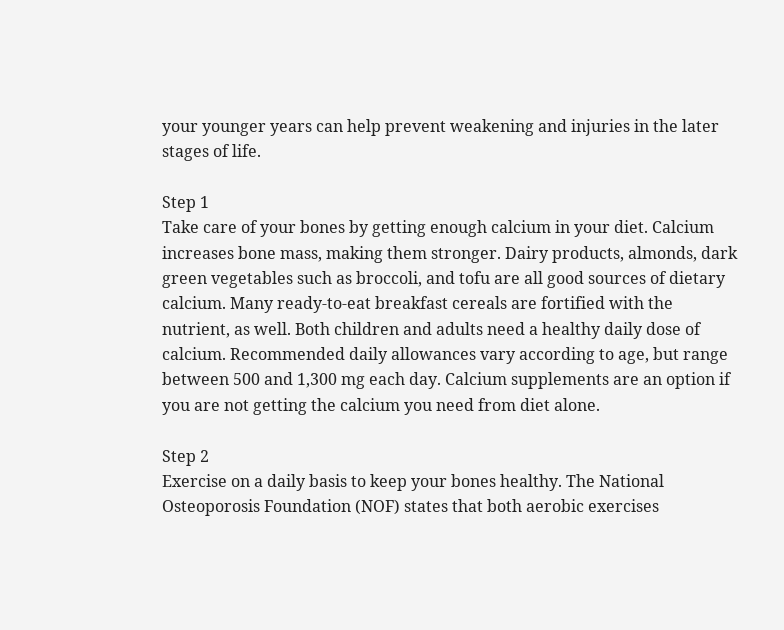your younger years can help prevent weakening and injuries in the later stages of life.

Step 1
Take care of your bones by getting enough calcium in your diet. Calcium increases bone mass, making them stronger. Dairy products, almonds, dark green vegetables such as broccoli, and tofu are all good sources of dietary calcium. Many ready-to-eat breakfast cereals are fortified with the nutrient, as well. Both children and adults need a healthy daily dose of calcium. Recommended daily allowances vary according to age, but range between 500 and 1,300 mg each day. Calcium supplements are an option if you are not getting the calcium you need from diet alone.

Step 2
Exercise on a daily basis to keep your bones healthy. The National Osteoporosis Foundation (NOF) states that both aerobic exercises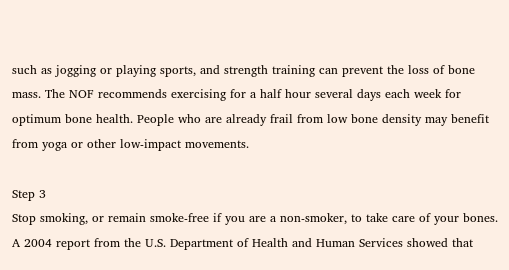such as jogging or playing sports, and strength training can prevent the loss of bone mass. The NOF recommends exercising for a half hour several days each week for optimum bone health. People who are already frail from low bone density may benefit from yoga or other low-impact movements.

Step 3
Stop smoking, or remain smoke-free if you are a non-smoker, to take care of your bones. A 2004 report from the U.S. Department of Health and Human Services showed that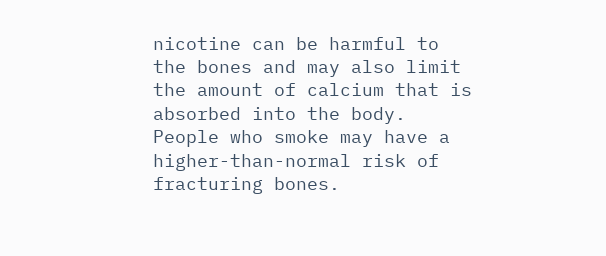nicotine can be harmful to the bones and may also limit the amount of calcium that is absorbed into the body. People who smoke may have a higher-than-normal risk of fracturing bones.